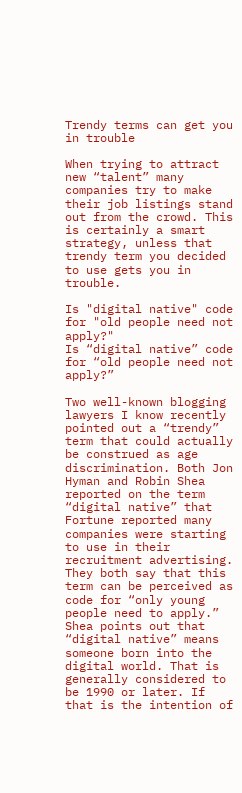Trendy terms can get you in trouble

When trying to attract new “talent” many companies try to make their job listings stand out from the crowd. This is certainly a smart strategy, unless that trendy term you decided to use gets you in trouble.

Is "digital native" code for "old people need not apply?"
Is “digital native” code for “old people need not apply?”

Two well-known blogging lawyers I know recently pointed out a “trendy” term that could actually be construed as age discrimination. Both Jon Hyman and Robin Shea reported on the term “digital native” that Fortune reported many companies were starting to use in their recruitment advertising. They both say that this term can be perceived as code for “only young people need to apply.”
Shea points out that “digital native” means someone born into the digital world. That is generally considered to be 1990 or later. If that is the intention of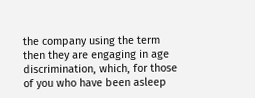the company using the term then they are engaging in age discrimination, which, for those of you who have been asleep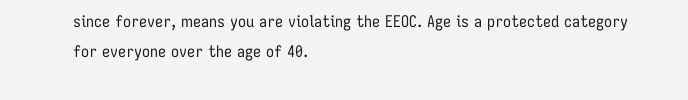since forever, means you are violating the EEOC. Age is a protected category for everyone over the age of 40.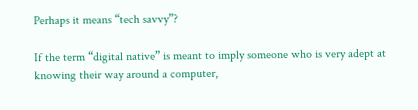Perhaps it means “tech savvy”?

If the term “digital native” is meant to imply someone who is very adept at knowing their way around a computer,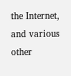the Internet, and various other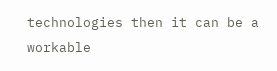technologies then it can be a workable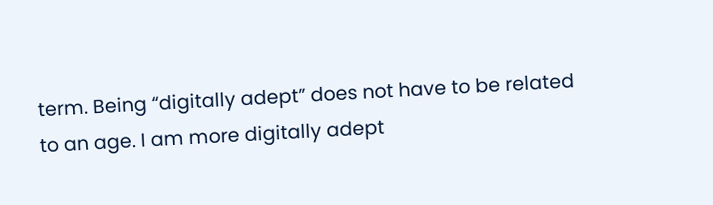term. Being “digitally adept” does not have to be related to an age. I am more digitally adept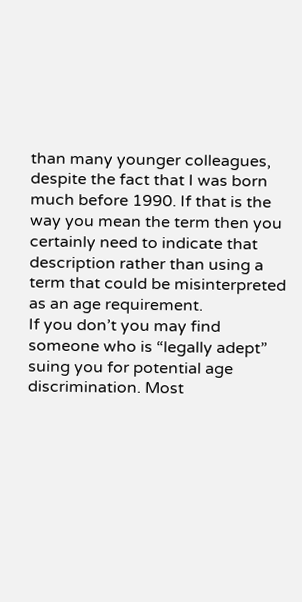than many younger colleagues, despite the fact that I was born much before 1990. If that is the way you mean the term then you certainly need to indicate that description rather than using a term that could be misinterpreted as an age requirement.
If you don’t you may find someone who is “legally adept” suing you for potential age discrimination. Most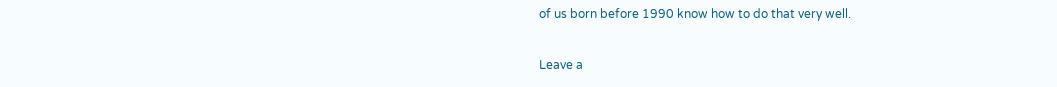of us born before 1990 know how to do that very well.

Leave a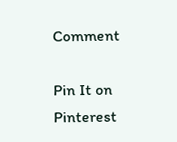Comment

Pin It on Pinterest